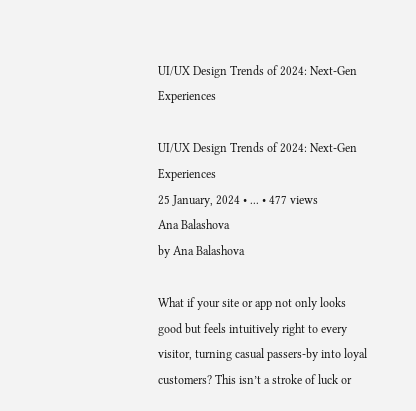UI/UX Design Trends of 2024: Next-Gen Experiences

UI/UX Design Trends of 2024: Next-Gen Experiences
25 January, 2024 • ... • 477 views
Ana Balashova
by Ana Balashova

What if your site or app not only looks good but feels intuitively right to every visitor, turning casual passers-by into loyal customers? This isn’t a stroke of luck or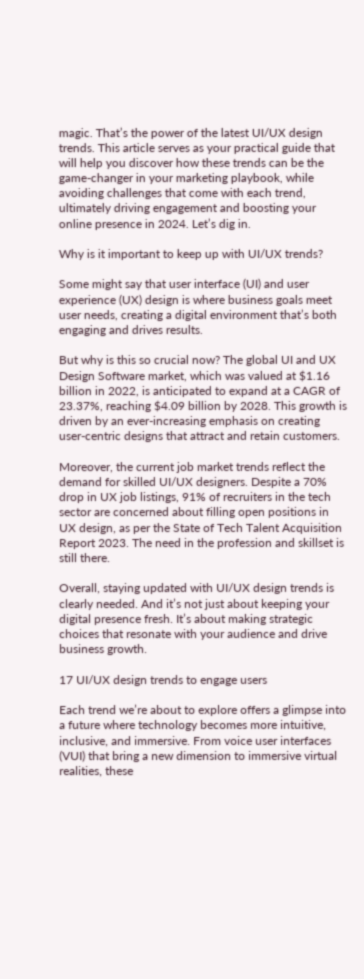magic. That’s the power of the latest UI/UX design trends. This article serves as your practical guide that will help you discover how these trends can be the game-changer in your marketing playbook, while avoiding challenges that come with each trend, ultimately driving engagement and boosting your online presence in 2024. Let’s dig in.

Why is it important to keep up with UI/UX trends?

Some might say that user interface (UI) and user experience (UX) design is where business goals meet user needs, creating a digital environment that’s both engaging and drives results.

But why is this so crucial now? The global UI and UX Design Software market, which was valued at $1.16 billion in 2022, is anticipated to expand at a CAGR of 23.37%, reaching $4.09 billion by 2028. This growth is driven by an ever-increasing emphasis on creating user-centric designs that attract and retain customers.

Moreover, the current job market trends reflect the demand for skilled UI/UX designers. Despite a 70% drop in UX job listings, 91% of recruiters in the tech sector are concerned about filling open positions in UX design, as per the State of Tech Talent Acquisition Report 2023. The need in the profession and skillset is still there.

Overall, staying updated with UI/UX design trends is clearly needed. And it’s not just about keeping your digital presence fresh. It’s about making strategic choices that resonate with your audience and drive business growth.

17 UI/UX design trends to engage users

Each trend we’re about to explore offers a glimpse into a future where technology becomes more intuitive, inclusive, and immersive. From voice user interfaces (VUI) that bring a new dimension to immersive virtual realities, these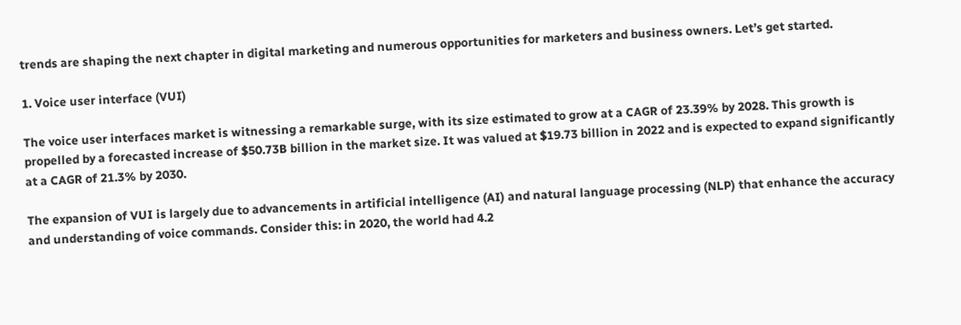trends are shaping the next chapter in digital marketing and numerous opportunities for marketers and business owners. Let’s get started.

1. Voice user interface (VUI)

The voice user interfaces market is witnessing a remarkable surge, with its size estimated to grow at a CAGR of 23.39% by 2028. This growth is propelled by a forecasted increase of $50.73B billion in the market size. It was valued at $19.73 billion in 2022 and is expected to expand significantly at a CAGR of 21.3% by 2030.

The expansion of VUI is largely due to advancements in artificial intelligence (AI) and natural language processing (NLP) that enhance the accuracy and understanding of voice commands. Consider this: in 2020, the world had 4.2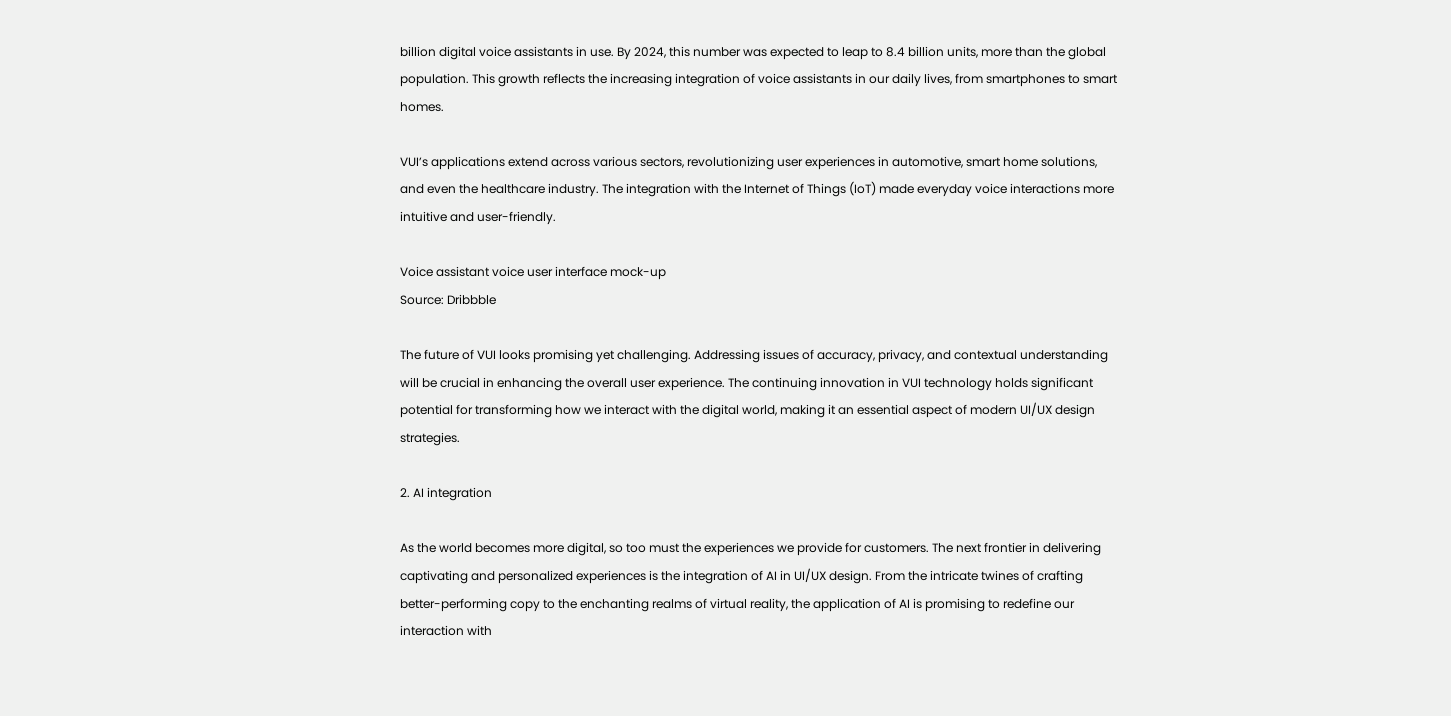billion digital voice assistants in use. By 2024, this number was expected to leap to 8.4 billion units, more than the global population. This growth reflects the increasing integration of voice assistants in our daily lives, from smartphones to smart homes.

VUI’s applications extend across various sectors, revolutionizing user experiences in automotive, smart home solutions, and even the healthcare industry. The integration with the Internet of Things (IoT) made everyday voice interactions more intuitive and user-friendly.

Voice assistant voice user interface mock-up
Source: Dribbble

The future of VUI looks promising yet challenging. Addressing issues of accuracy, privacy, and contextual understanding will be crucial in enhancing the overall user experience. The continuing innovation in VUI technology holds significant potential for transforming how we interact with the digital world, making it an essential aspect of modern UI/UX design strategies.

2. AI integration

As the world becomes more digital, so too must the experiences we provide for customers. The next frontier in delivering captivating and personalized experiences is the integration of AI in UI/UX design. From the intricate twines of crafting better-performing copy to the enchanting realms of virtual reality, the application of AI is promising to redefine our interaction with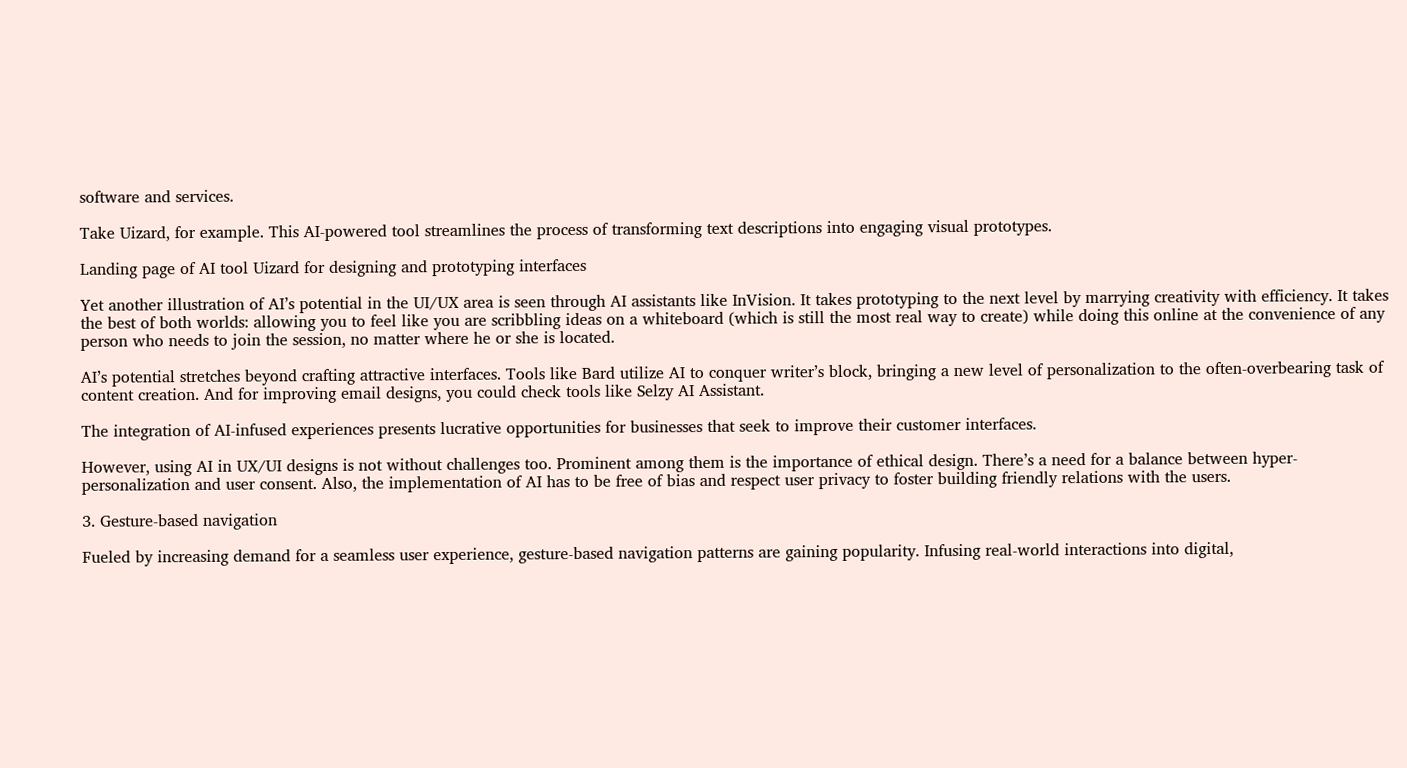software and services.

Take Uizard, for example. This AI-powered tool streamlines the process of transforming text descriptions into engaging visual prototypes.

Landing page of AI tool Uizard for designing and prototyping interfaces

Yet another illustration of AI’s potential in the UI/UX area is seen through AI assistants like InVision. It takes prototyping to the next level by marrying creativity with efficiency. It takes the best of both worlds: allowing you to feel like you are scribbling ideas on a whiteboard (which is still the most real way to create) while doing this online at the convenience of any person who needs to join the session, no matter where he or she is located.

AI’s potential stretches beyond crafting attractive interfaces. Tools like Bard utilize AI to conquer writer’s block, bringing a new level of personalization to the often-overbearing task of content creation. And for improving email designs, you could check tools like Selzy AI Assistant.

The integration of AI-infused experiences presents lucrative opportunities for businesses that seek to improve their customer interfaces.

However, using AI in UX/UI designs is not without challenges too. Prominent among them is the importance of ethical design. There’s a need for a balance between hyper-personalization and user consent. Also, the implementation of AI has to be free of bias and respect user privacy to foster building friendly relations with the users.

3. Gesture-based navigation

Fueled by increasing demand for a seamless user experience, gesture-based navigation patterns are gaining popularity. Infusing real-world interactions into digital,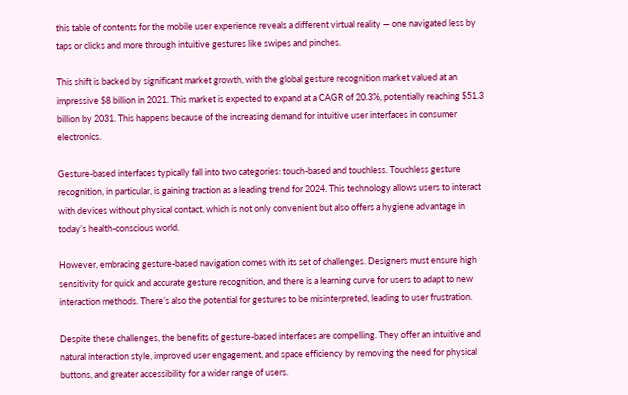this table of contents for the mobile user experience reveals a different virtual reality — one navigated less by taps or clicks and more through intuitive gestures like swipes and pinches.

This shift is backed by significant market growth, with the global gesture recognition market valued at an impressive $8 billion in 2021. This market is expected to expand at a CAGR of 20.3%, potentially reaching $51.3 billion by 2031. This happens because of the increasing demand for intuitive user interfaces in consumer electronics.

Gesture-based interfaces typically fall into two categories: touch-based and touchless. Touchless gesture recognition, in particular, is gaining traction as a leading trend for 2024. This technology allows users to interact with devices without physical contact, which is not only convenient but also offers a hygiene advantage in today’s health-conscious world.

However, embracing gesture-based navigation comes with its set of challenges. Designers must ensure high sensitivity for quick and accurate gesture recognition, and there is a learning curve for users to adapt to new interaction methods. There’s also the potential for gestures to be misinterpreted, leading to user frustration.

Despite these challenges, the benefits of gesture-based interfaces are compelling. They offer an intuitive and natural interaction style, improved user engagement, and space efficiency by removing the need for physical buttons, and greater accessibility for a wider range of users.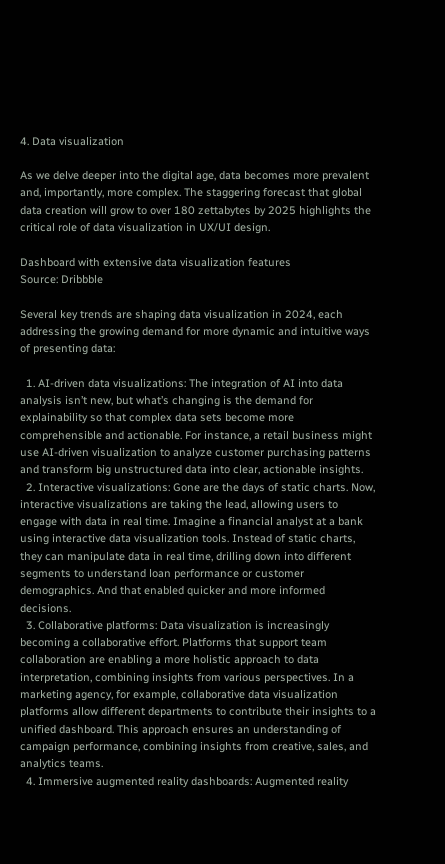4. Data visualization

As we delve deeper into the digital age, data becomes more prevalent and, importantly, more complex. The staggering forecast that global data creation will grow to over 180 zettabytes by 2025 highlights the critical role of data visualization in UX/UI design.

Dashboard with extensive data visualization features
Source: Dribbble

Several key trends are shaping data visualization in 2024, each addressing the growing demand for more dynamic and intuitive ways of presenting data:

  1. AI-driven data visualizations: The integration of AI into data analysis isn’t new, but what’s changing is the demand for explainability so that complex data sets become more comprehensible and actionable. For instance, a retail business might use AI-driven visualization to analyze customer purchasing patterns and transform big unstructured data into clear, actionable insights.
  2. Interactive visualizations: Gone are the days of static charts. Now, interactive visualizations are taking the lead, allowing users to engage with data in real time. Imagine a financial analyst at a bank using interactive data visualization tools. Instead of static charts, they can manipulate data in real time, drilling down into different segments to understand loan performance or customer demographics. And that enabled quicker and more informed decisions.
  3. Collaborative platforms: Data visualization is increasingly becoming a collaborative effort. Platforms that support team collaboration are enabling a more holistic approach to data interpretation, combining insights from various perspectives. In a marketing agency, for example, collaborative data visualization platforms allow different departments to contribute their insights to a unified dashboard. This approach ensures an understanding of campaign performance, combining insights from creative, sales, and analytics teams.
  4. Immersive augmented reality dashboards: Augmented reality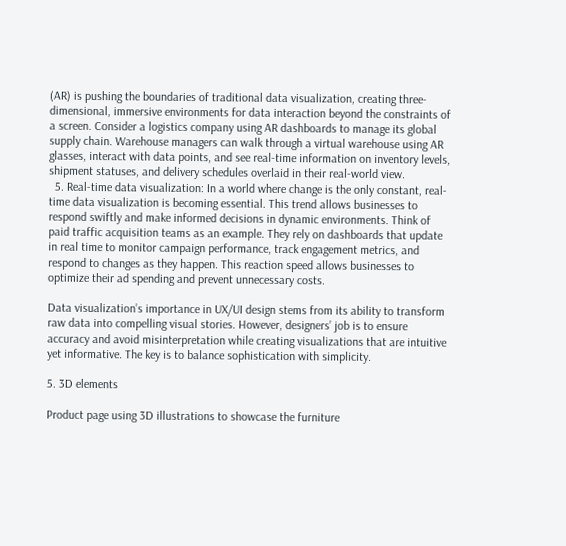(AR) is pushing the boundaries of traditional data visualization, creating three-dimensional, immersive environments for data interaction beyond the constraints of a screen. Consider a logistics company using AR dashboards to manage its global supply chain. Warehouse managers can walk through a virtual warehouse using AR glasses, interact with data points, and see real-time information on inventory levels, shipment statuses, and delivery schedules overlaid in their real-world view.
  5. Real-time data visualization: In a world where change is the only constant, real-time data visualization is becoming essential. This trend allows businesses to respond swiftly and make informed decisions in dynamic environments. Think of paid traffic acquisition teams as an example. They rely on dashboards that update in real time to monitor campaign performance, track engagement metrics, and respond to changes as they happen. This reaction speed allows businesses to optimize their ad spending and prevent unnecessary costs.

Data visualization’s importance in UX/UI design stems from its ability to transform raw data into compelling visual stories. However, designers’ job is to ensure accuracy and avoid misinterpretation while creating visualizations that are intuitive yet informative. The key is to balance sophistication with simplicity.

5. 3D elements

Product page using 3D illustrations to showcase the furniture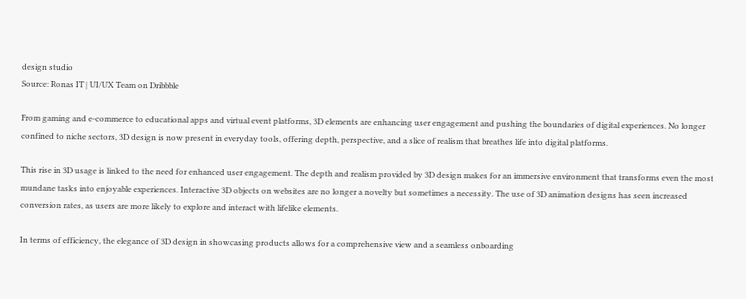design studio
Source: Ronas IT | UI/UX Team on Dribbble

From gaming and e-commerce to educational apps and virtual event platforms, 3D elements are enhancing user engagement and pushing the boundaries of digital experiences. No longer confined to niche sectors, 3D design is now present in everyday tools, offering depth, perspective, and a slice of realism that breathes life into digital platforms.

This rise in 3D usage is linked to the need for enhanced user engagement. The depth and realism provided by 3D design makes for an immersive environment that transforms even the most mundane tasks into enjoyable experiences. Interactive 3D objects on websites are no longer a novelty but sometimes a necessity. The use of 3D animation designs has seen increased conversion rates, as users are more likely to explore and interact with lifelike elements.

In terms of efficiency, the elegance of 3D design in showcasing products allows for a comprehensive view and a seamless onboarding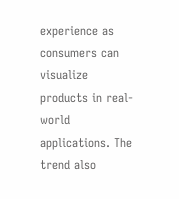experience as consumers can visualize products in real-world applications. The trend also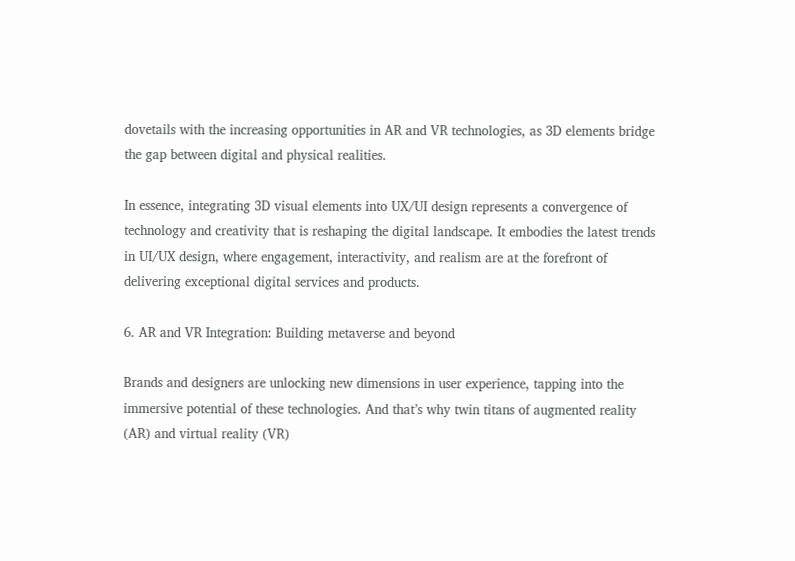dovetails with the increasing opportunities in AR and VR technologies, as 3D elements bridge the gap between digital and physical realities.

In essence, integrating 3D visual elements into UX/UI design represents a convergence of technology and creativity that is reshaping the digital landscape. It embodies the latest trends in UI/UX design, where engagement, interactivity, and realism are at the forefront of delivering exceptional digital services and products.

6. AR and VR Integration: Building metaverse and beyond

Brands and designers are unlocking new dimensions in user experience, tapping into the immersive potential of these technologies. And that’s why twin titans of augmented reality (AR) and virtual reality (VR)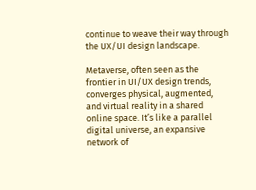continue to weave their way through the UX/UI design landscape.

Metaverse, often seen as the frontier in UI/UX design trends, converges physical, augmented, and virtual reality in a shared online space. It’s like a parallel digital universe, an expansive network of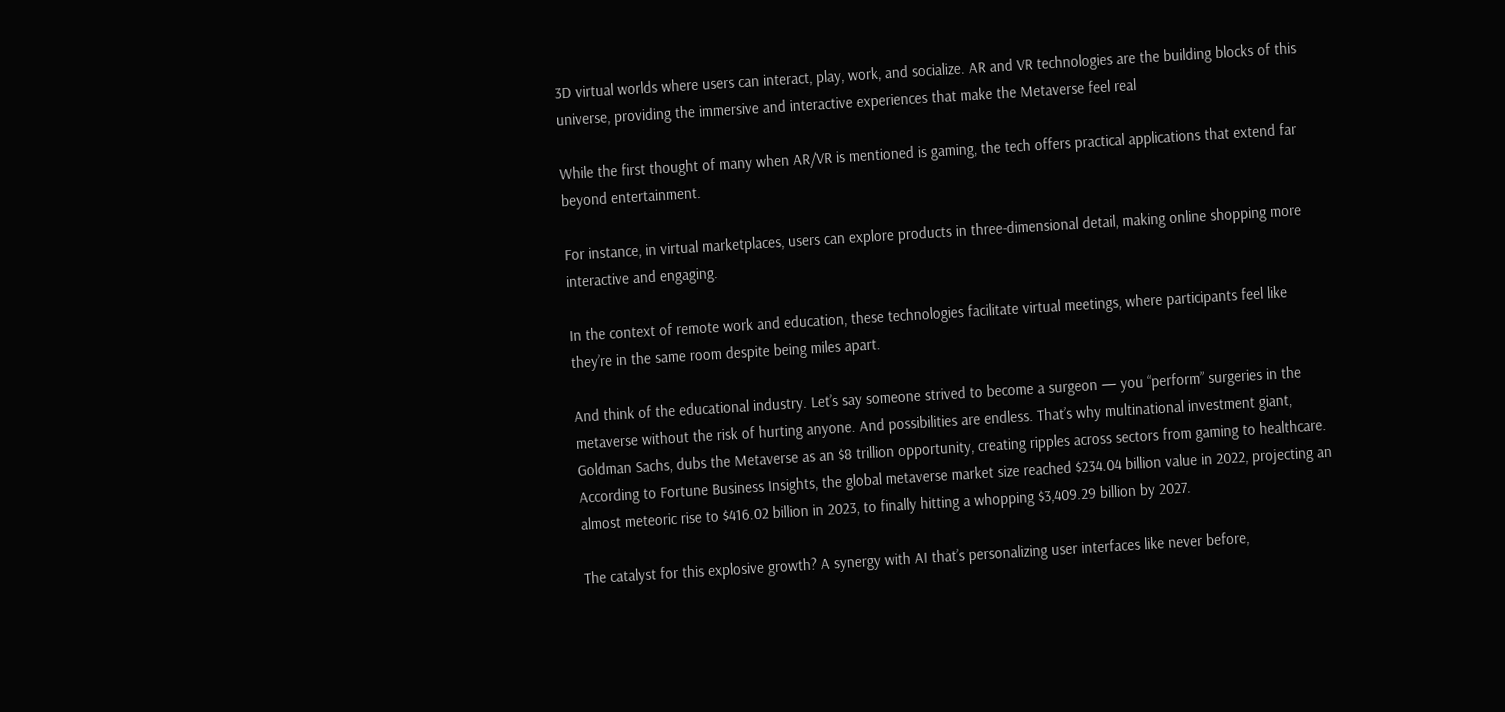3D virtual worlds where users can interact, play, work, and socialize. AR and VR technologies are the building blocks of this universe, providing the immersive and interactive experiences that make the Metaverse feel real

While the first thought of many when AR/VR is mentioned is gaming, the tech offers practical applications that extend far beyond entertainment.

For instance, in virtual marketplaces, users can explore products in three-dimensional detail, making online shopping more interactive and engaging.

In the context of remote work and education, these technologies facilitate virtual meetings, where participants feel like they’re in the same room despite being miles apart.

And think of the educational industry. Let’s say someone strived to become a surgeon — you “perform” surgeries in the metaverse without the risk of hurting anyone. And possibilities are endless. That’s why multinational investment giant, Goldman Sachs, dubs the Metaverse as an $8 trillion opportunity, creating ripples across sectors from gaming to healthcare. According to Fortune Business Insights, the global metaverse market size reached $234.04 billion value in 2022, projecting an almost meteoric rise to $416.02 billion in 2023, to finally hitting a whopping $3,409.29 billion by 2027.

The catalyst for this explosive growth? A synergy with AI that’s personalizing user interfaces like never before,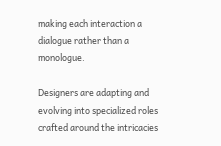making each interaction a dialogue rather than a monologue.

Designers are adapting and evolving into specialized roles crafted around the intricacies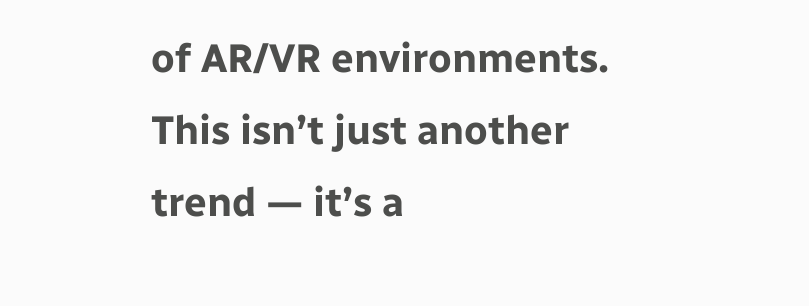of AR/VR environments. This isn’t just another trend — it’s a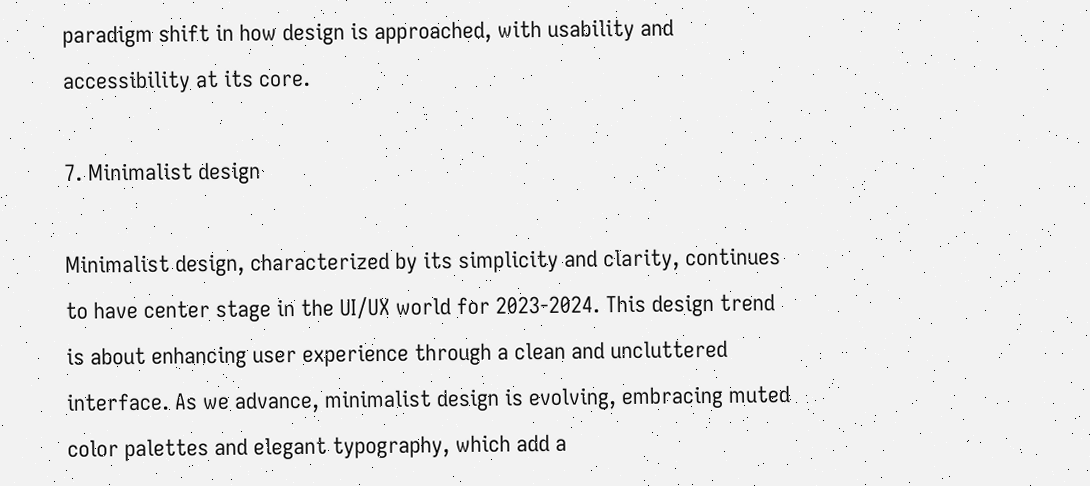paradigm shift in how design is approached, with usability and accessibility at its core.

7. Minimalist design

Minimalist design, characterized by its simplicity and clarity, continues to have center stage in the UI/UX world for 2023-2024. This design trend is about enhancing user experience through a clean and uncluttered interface. As we advance, minimalist design is evolving, embracing muted color palettes and elegant typography, which add a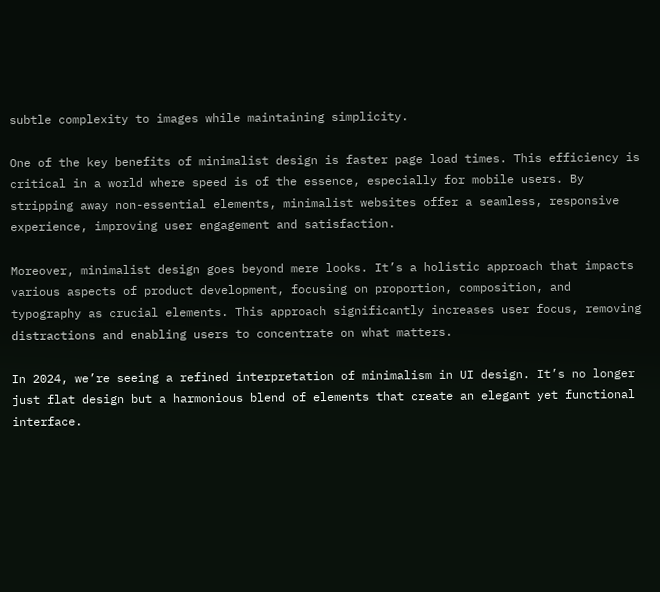subtle complexity to images while maintaining simplicity.

One of the key benefits of minimalist design is faster page load times. This efficiency is critical in a world where speed is of the essence, especially for mobile users. By stripping away non-essential elements, minimalist websites offer a seamless, responsive experience, improving user engagement and satisfaction.

Moreover, minimalist design goes beyond mere looks. It’s a holistic approach that impacts various aspects of product development, focusing on proportion, composition, and typography as crucial elements. This approach significantly increases user focus, removing distractions and enabling users to concentrate on what matters.

In 2024, we’re seeing a refined interpretation of minimalism in UI design. It’s no longer just flat design but a harmonious blend of elements that create an elegant yet functional interface.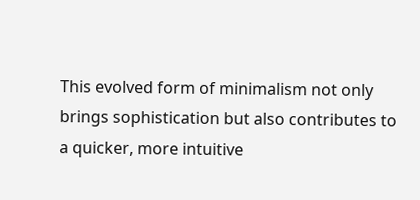This evolved form of minimalism not only brings sophistication but also contributes to a quicker, more intuitive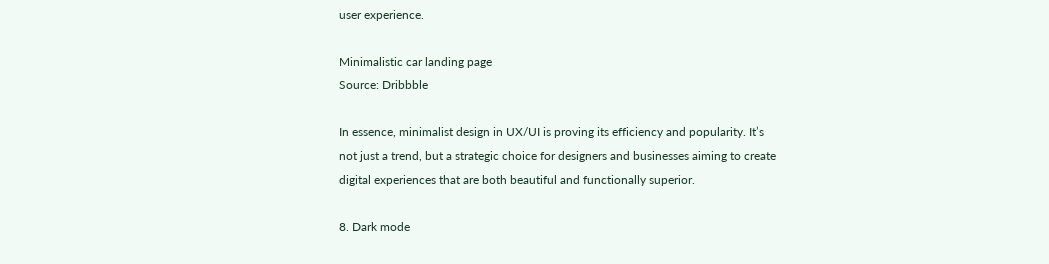user experience.

Minimalistic car landing page
Source: Dribbble

In essence, minimalist design in UX/UI is proving its efficiency and popularity. It’s not just a trend, but a strategic choice for designers and businesses aiming to create digital experiences that are both beautiful and functionally superior.

8. Dark mode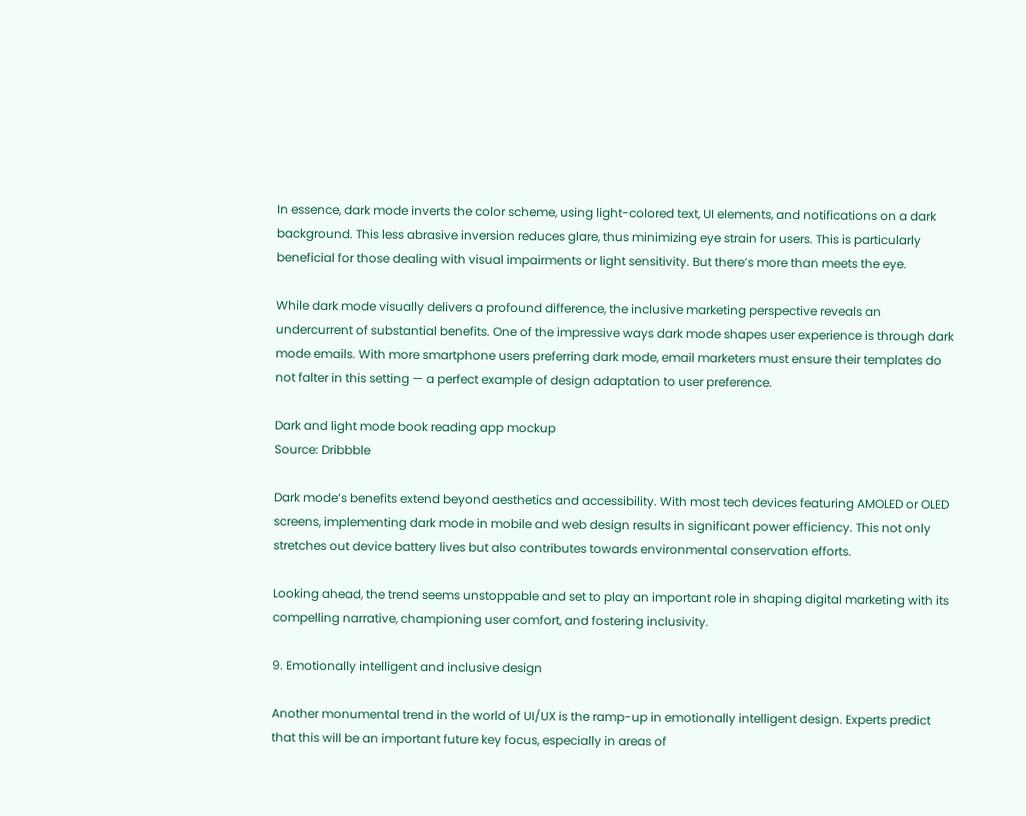In essence, dark mode inverts the color scheme, using light-colored text, UI elements, and notifications on a dark background. This less abrasive inversion reduces glare, thus minimizing eye strain for users. This is particularly beneficial for those dealing with visual impairments or light sensitivity. But there’s more than meets the eye.

While dark mode visually delivers a profound difference, the inclusive marketing perspective reveals an undercurrent of substantial benefits. One of the impressive ways dark mode shapes user experience is through dark mode emails. With more smartphone users preferring dark mode, email marketers must ensure their templates do not falter in this setting — a perfect example of design adaptation to user preference.

Dark and light mode book reading app mockup
Source: Dribbble

Dark mode’s benefits extend beyond aesthetics and accessibility. With most tech devices featuring AMOLED or OLED screens, implementing dark mode in mobile and web design results in significant power efficiency. This not only stretches out device battery lives but also contributes towards environmental conservation efforts.

Looking ahead, the trend seems unstoppable and set to play an important role in shaping digital marketing with its compelling narrative, championing user comfort, and fostering inclusivity.

9. Emotionally intelligent and inclusive design

Another monumental trend in the world of UI/UX is the ramp-up in emotionally intelligent design. Experts predict that this will be an important future key focus, especially in areas of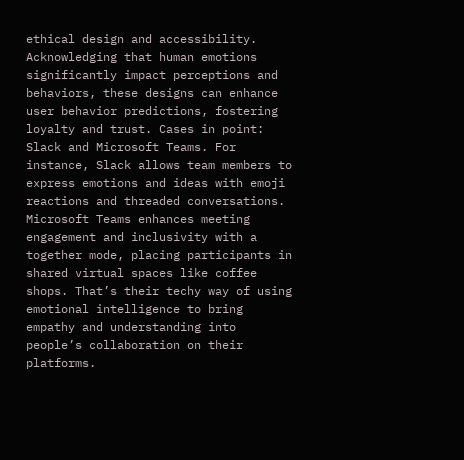ethical design and accessibility. Acknowledging that human emotions significantly impact perceptions and behaviors, these designs can enhance user behavior predictions, fostering loyalty and trust. Cases in point: Slack and Microsoft Teams. For instance, Slack allows team members to express emotions and ideas with emoji reactions and threaded conversations. Microsoft Teams enhances meeting engagement and inclusivity with a together mode, placing participants in shared virtual spaces like coffee shops. That’s their techy way of using emotional intelligence to bring empathy and understanding into people’s collaboration on their platforms.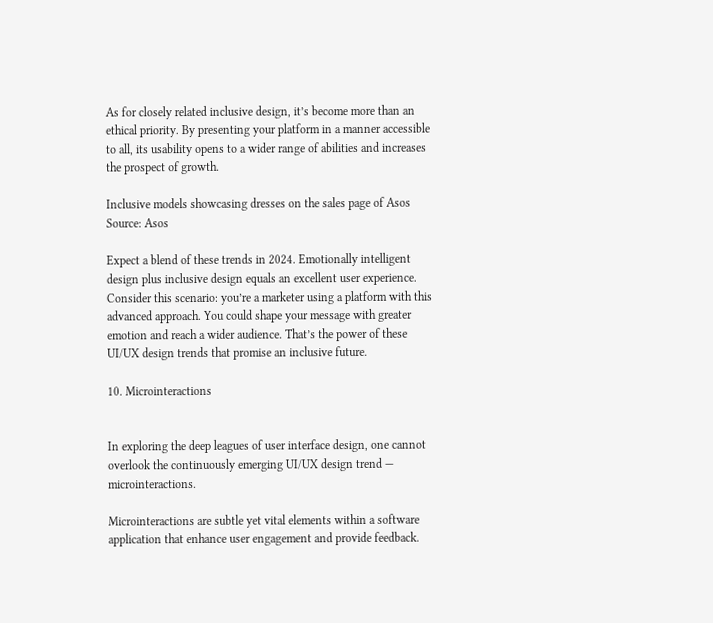As for closely related inclusive design, it’s become more than an ethical priority. By presenting your platform in a manner accessible to all, its usability opens to a wider range of abilities and increases the prospect of growth.

Inclusive models showcasing dresses on the sales page of Asos
Source: Asos

Expect a blend of these trends in 2024. Emotionally intelligent design plus inclusive design equals an excellent user experience. Consider this scenario: you’re a marketer using a platform with this advanced approach. You could shape your message with greater emotion and reach a wider audience. That’s the power of these UI/UX design trends that promise an inclusive future.

10. Microinteractions


In exploring the deep leagues of user interface design, one cannot overlook the continuously emerging UI/UX design trend — microinteractions.

Microinteractions are subtle yet vital elements within a software application that enhance user engagement and provide feedback.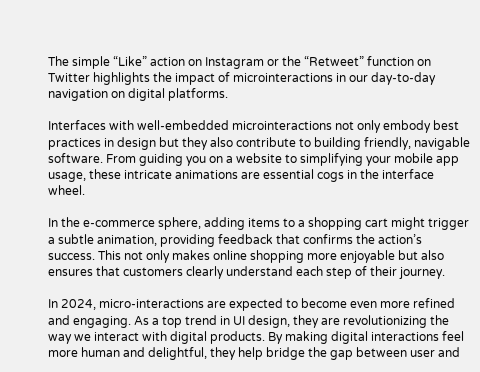The simple “Like” action on Instagram or the “Retweet” function on Twitter highlights the impact of microinteractions in our day-to-day navigation on digital platforms.

Interfaces with well-embedded microinteractions not only embody best practices in design but they also contribute to building friendly, navigable software. From guiding you on a website to simplifying your mobile app usage, these intricate animations are essential cogs in the interface wheel.

In the e-commerce sphere, adding items to a shopping cart might trigger a subtle animation, providing feedback that confirms the action’s success. This not only makes online shopping more enjoyable but also ensures that customers clearly understand each step of their journey.

In 2024, micro-interactions are expected to become even more refined and engaging. As a top trend in UI design, they are revolutionizing the way we interact with digital products. By making digital interactions feel more human and delightful, they help bridge the gap between user and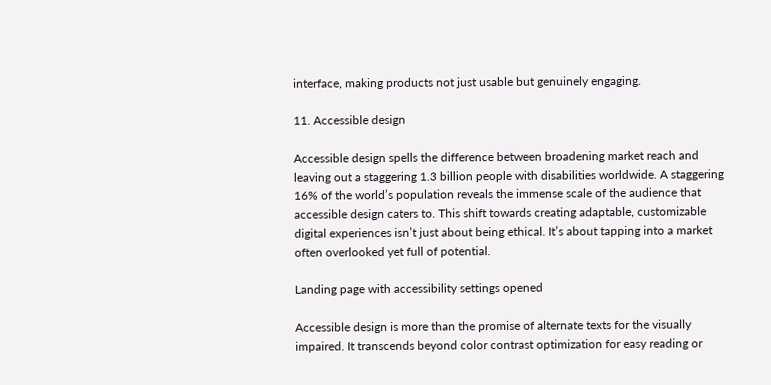interface, making products not just usable but genuinely engaging.

11. Accessible design

Accessible design spells the difference between broadening market reach and leaving out a staggering 1.3 billion people with disabilities worldwide. A staggering 16% of the world’s population reveals the immense scale of the audience that accessible design caters to. This shift towards creating adaptable, customizable digital experiences isn’t just about being ethical. It’s about tapping into a market often overlooked yet full of potential.

Landing page with accessibility settings opened

Accessible design is more than the promise of alternate texts for the visually impaired. It transcends beyond color contrast optimization for easy reading or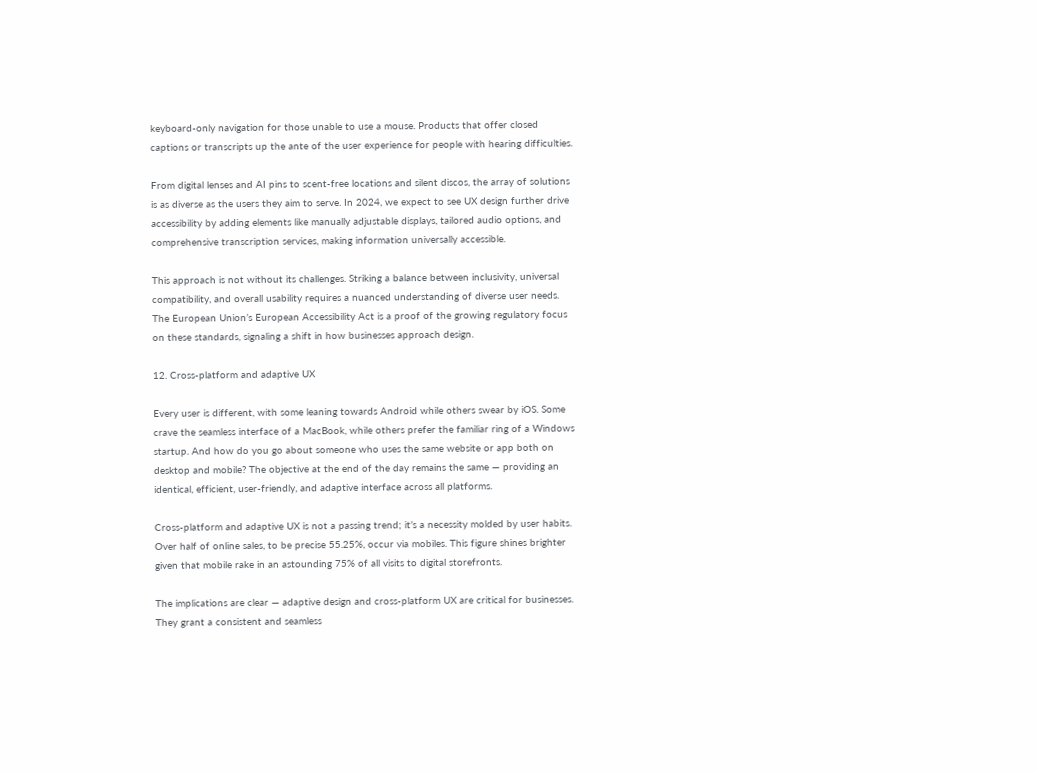keyboard-only navigation for those unable to use a mouse. Products that offer closed captions or transcripts up the ante of the user experience for people with hearing difficulties.

From digital lenses and AI pins to scent-free locations and silent discos, the array of solutions is as diverse as the users they aim to serve. In 2024, we expect to see UX design further drive accessibility by adding elements like manually adjustable displays, tailored audio options, and comprehensive transcription services, making information universally accessible.

This approach is not without its challenges. Striking a balance between inclusivity, universal compatibility, and overall usability requires a nuanced understanding of diverse user needs. The European Union’s European Accessibility Act is a proof of the growing regulatory focus on these standards, signaling a shift in how businesses approach design.

12. Cross-platform and adaptive UX

Every user is different, with some leaning towards Android while others swear by iOS. Some crave the seamless interface of a MacBook, while others prefer the familiar ring of a Windows startup. And how do you go about someone who uses the same website or app both on desktop and mobile? The objective at the end of the day remains the same — providing an identical, efficient, user-friendly, and adaptive interface across all platforms.

Cross-platform and adaptive UX is not a passing trend; it’s a necessity molded by user habits. Over half of online sales, to be precise 55.25%, occur via mobiles. This figure shines brighter given that mobile rake in an astounding 75% of all visits to digital storefronts.

The implications are clear — adaptive design and cross-platform UX are critical for businesses. They grant a consistent and seamless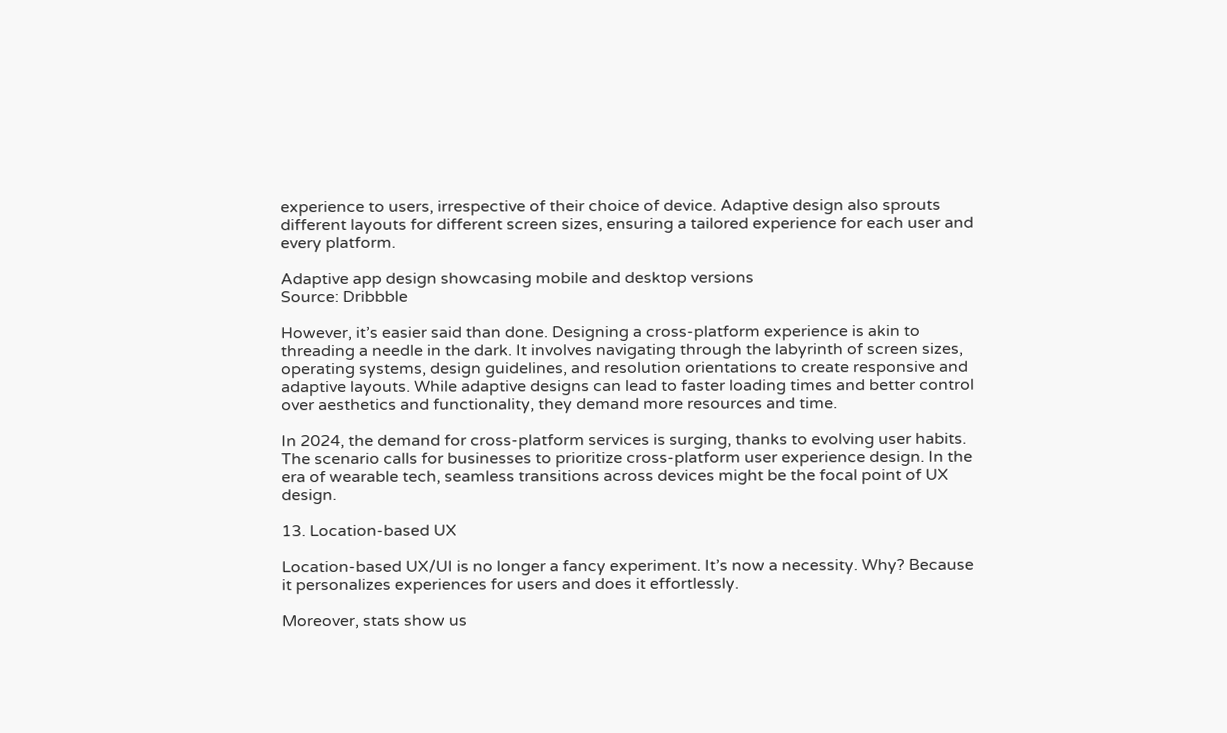experience to users, irrespective of their choice of device. Adaptive design also sprouts different layouts for different screen sizes, ensuring a tailored experience for each user and every platform.

Adaptive app design showcasing mobile and desktop versions
Source: Dribbble

However, it’s easier said than done. Designing a cross-platform experience is akin to threading a needle in the dark. It involves navigating through the labyrinth of screen sizes, operating systems, design guidelines, and resolution orientations to create responsive and adaptive layouts. While adaptive designs can lead to faster loading times and better control over aesthetics and functionality, they demand more resources and time.

In 2024, the demand for cross-platform services is surging, thanks to evolving user habits. The scenario calls for businesses to prioritize cross-platform user experience design. In the era of wearable tech, seamless transitions across devices might be the focal point of UX design.

13. Location-based UX

Location-based UX/UI is no longer a fancy experiment. It’s now a necessity. Why? Because it personalizes experiences for users and does it effortlessly.

Moreover, stats show us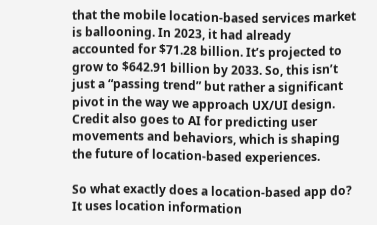that the mobile location-based services market is ballooning. In 2023, it had already accounted for $71.28 billion. It’s projected to grow to $642.91 billion by 2033. So, this isn’t just a “passing trend” but rather a significant pivot in the way we approach UX/UI design. Credit also goes to AI for predicting user movements and behaviors, which is shaping the future of location-based experiences.

So what exactly does a location-based app do? It uses location information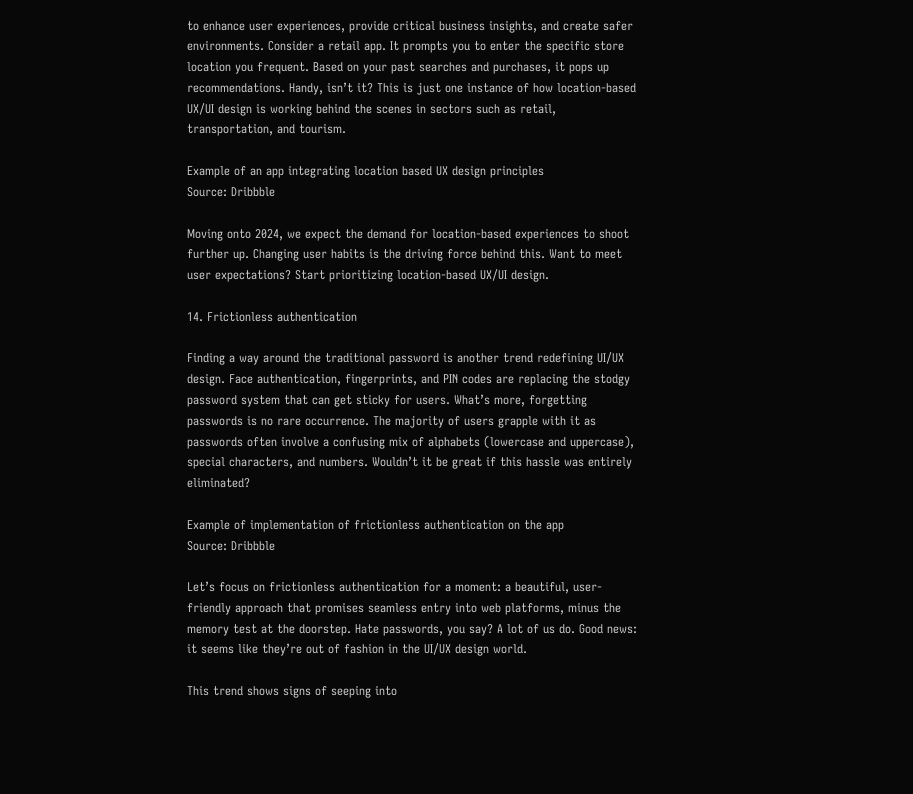to enhance user experiences, provide critical business insights, and create safer environments. Consider a retail app. It prompts you to enter the specific store location you frequent. Based on your past searches and purchases, it pops up recommendations. Handy, isn’t it? This is just one instance of how location-based UX/UI design is working behind the scenes in sectors such as retail, transportation, and tourism.

Example of an app integrating location based UX design principles
Source: Dribbble

Moving onto 2024, we expect the demand for location-based experiences to shoot further up. Changing user habits is the driving force behind this. Want to meet user expectations? Start prioritizing location-based UX/UI design.

14. Frictionless authentication

Finding a way around the traditional password is another trend redefining UI/UX design. Face authentication, fingerprints, and PIN codes are replacing the stodgy password system that can get sticky for users. What’s more, forgetting passwords is no rare occurrence. The majority of users grapple with it as passwords often involve a confusing mix of alphabets (lowercase and uppercase), special characters, and numbers. Wouldn’t it be great if this hassle was entirely eliminated?

Example of implementation of frictionless authentication on the app
Source: Dribbble

Let’s focus on frictionless authentication for a moment: a beautiful, user-friendly approach that promises seamless entry into web platforms, minus the memory test at the doorstep. Hate passwords, you say? A lot of us do. Good news: it seems like they’re out of fashion in the UI/UX design world.

This trend shows signs of seeping into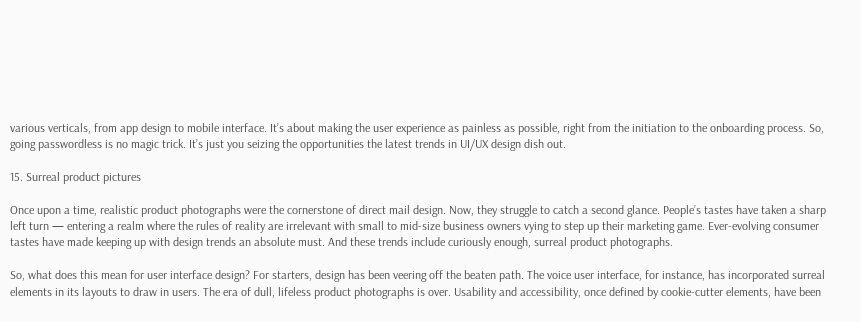various verticals, from app design to mobile interface. It’s about making the user experience as painless as possible, right from the initiation to the onboarding process. So, going passwordless is no magic trick. It’s just you seizing the opportunities the latest trends in UI/UX design dish out.

15. Surreal product pictures

Once upon a time, realistic product photographs were the cornerstone of direct mail design. Now, they struggle to catch a second glance. People’s tastes have taken a sharp left turn — entering a realm where the rules of reality are irrelevant with small to mid-size business owners vying to step up their marketing game. Ever-evolving consumer tastes have made keeping up with design trends an absolute must. And these trends include curiously enough, surreal product photographs.

So, what does this mean for user interface design? For starters, design has been veering off the beaten path. The voice user interface, for instance, has incorporated surreal elements in its layouts to draw in users. The era of dull, lifeless product photographs is over. Usability and accessibility, once defined by cookie-cutter elements, have been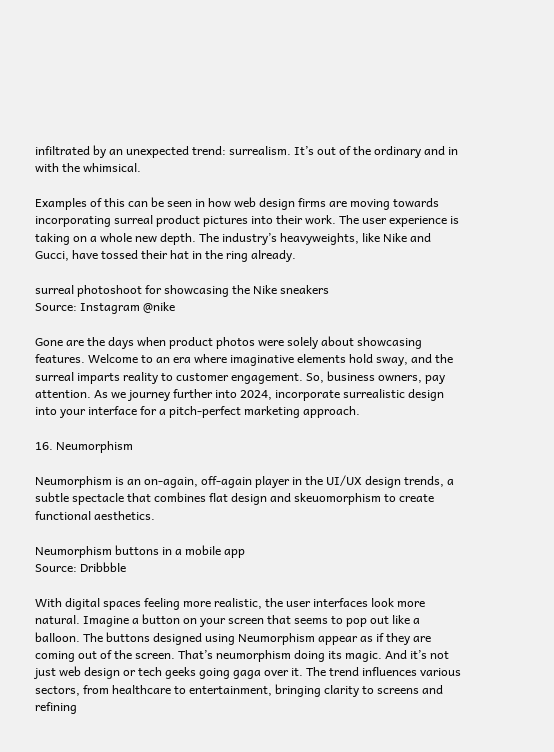infiltrated by an unexpected trend: surrealism. It’s out of the ordinary and in with the whimsical.

Examples of this can be seen in how web design firms are moving towards incorporating surreal product pictures into their work. The user experience is taking on a whole new depth. The industry’s heavyweights, like Nike and Gucci, have tossed their hat in the ring already.

surreal photoshoot for showcasing the Nike sneakers
Source: Instagram @nike

Gone are the days when product photos were solely about showcasing features. Welcome to an era where imaginative elements hold sway, and the surreal imparts reality to customer engagement. So, business owners, pay attention. As we journey further into 2024, incorporate surrealistic design into your interface for a pitch-perfect marketing approach.

16. Neumorphism

Neumorphism is an on-again, off-again player in the UI/UX design trends, a subtle spectacle that combines flat design and skeuomorphism to create functional aesthetics.

Neumorphism buttons in a mobile app
Source: Dribbble

With digital spaces feeling more realistic, the user interfaces look more natural. Imagine a button on your screen that seems to pop out like a balloon. The buttons designed using Neumorphism appear as if they are coming out of the screen. That’s neumorphism doing its magic. And it’s not just web design or tech geeks going gaga over it. The trend influences various sectors, from healthcare to entertainment, bringing clarity to screens and refining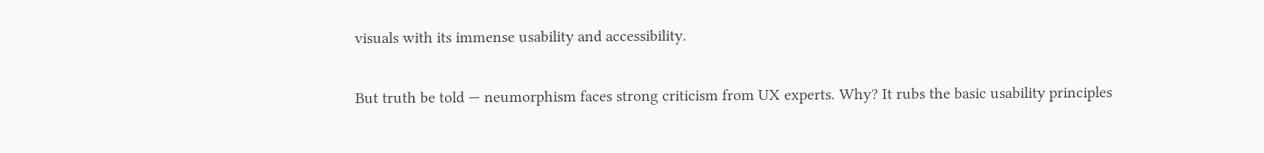visuals with its immense usability and accessibility.

But truth be told — neumorphism faces strong criticism from UX experts. Why? It rubs the basic usability principles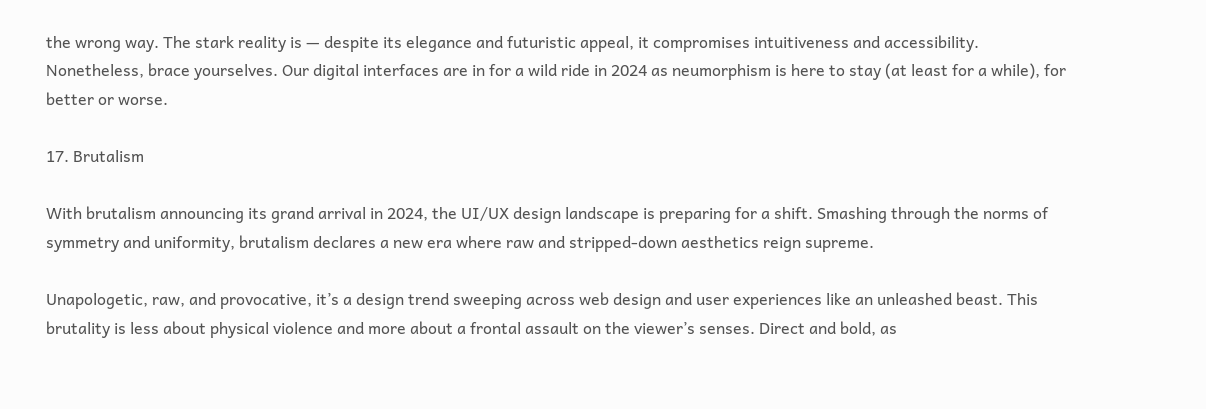the wrong way. The stark reality is — despite its elegance and futuristic appeal, it compromises intuitiveness and accessibility. Nonetheless, brace yourselves. Our digital interfaces are in for a wild ride in 2024 as neumorphism is here to stay (at least for a while), for better or worse.

17. Brutalism

With brutalism announcing its grand arrival in 2024, the UI/UX design landscape is preparing for a shift. Smashing through the norms of symmetry and uniformity, brutalism declares a new era where raw and stripped-down aesthetics reign supreme.

Unapologetic, raw, and provocative, it’s a design trend sweeping across web design and user experiences like an unleashed beast. This brutality is less about physical violence and more about a frontal assault on the viewer’s senses. Direct and bold, as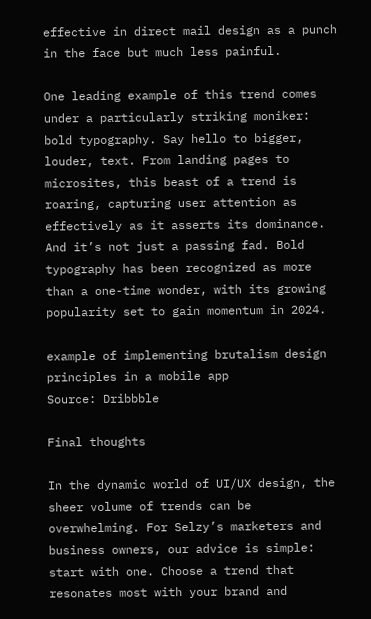effective in direct mail design as a punch in the face but much less painful.

One leading example of this trend comes under a particularly striking moniker: bold typography. Say hello to bigger, louder, text. From landing pages to microsites, this beast of a trend is roaring, capturing user attention as effectively as it asserts its dominance. And it’s not just a passing fad. Bold typography has been recognized as more than a one-time wonder, with its growing popularity set to gain momentum in 2024.

example of implementing brutalism design principles in a mobile app
Source: Dribbble

Final thoughts

In the dynamic world of UI/UX design, the sheer volume of trends can be overwhelming. For Selzy’s marketers and business owners, our advice is simple: start with one. Choose a trend that resonates most with your brand and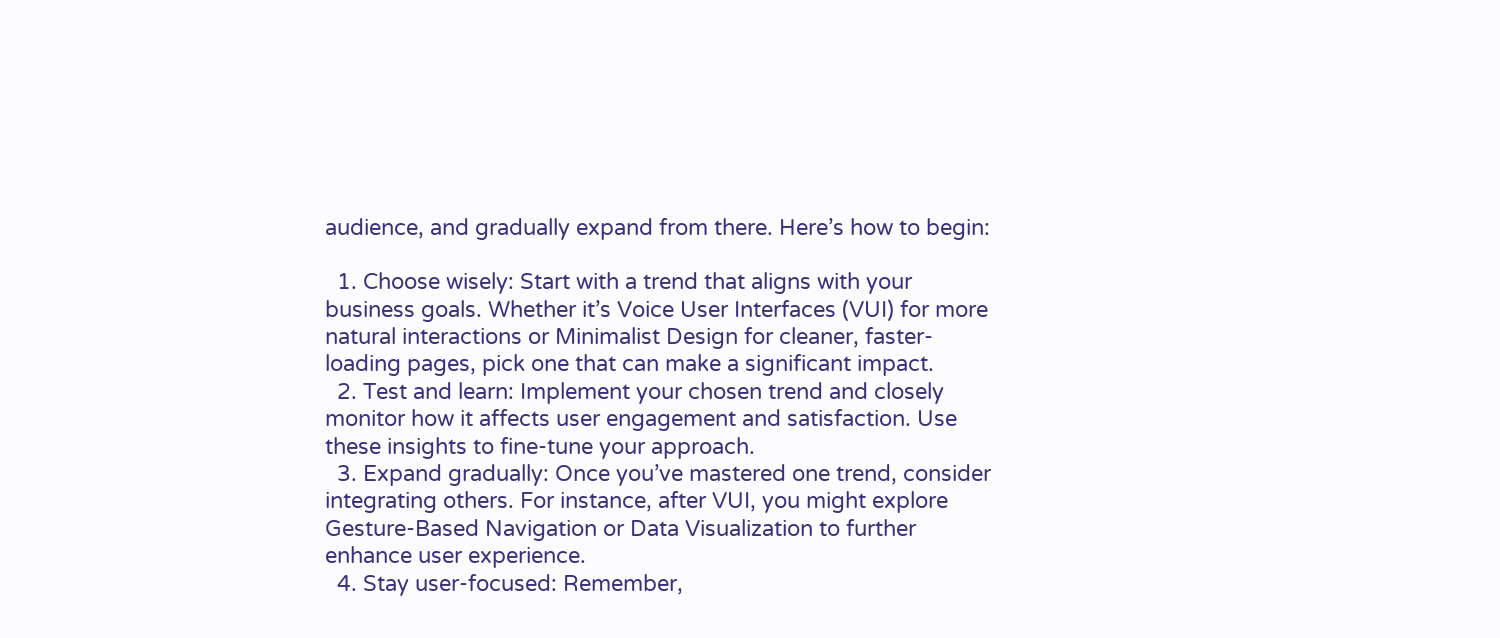audience, and gradually expand from there. Here’s how to begin:

  1. Choose wisely: Start with a trend that aligns with your business goals. Whether it’s Voice User Interfaces (VUI) for more natural interactions or Minimalist Design for cleaner, faster-loading pages, pick one that can make a significant impact.
  2. Test and learn: Implement your chosen trend and closely monitor how it affects user engagement and satisfaction. Use these insights to fine-tune your approach.
  3. Expand gradually: Once you’ve mastered one trend, consider integrating others. For instance, after VUI, you might explore Gesture-Based Navigation or Data Visualization to further enhance user experience.
  4. Stay user-focused: Remember,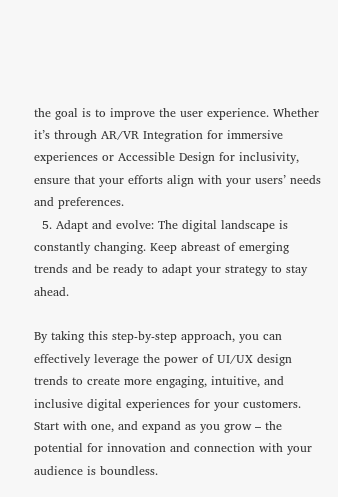the goal is to improve the user experience. Whether it’s through AR/VR Integration for immersive experiences or Accessible Design for inclusivity, ensure that your efforts align with your users’ needs and preferences.
  5. Adapt and evolve: The digital landscape is constantly changing. Keep abreast of emerging trends and be ready to adapt your strategy to stay ahead.

By taking this step-by-step approach, you can effectively leverage the power of UI/UX design trends to create more engaging, intuitive, and inclusive digital experiences for your customers. Start with one, and expand as you grow – the potential for innovation and connection with your audience is boundless.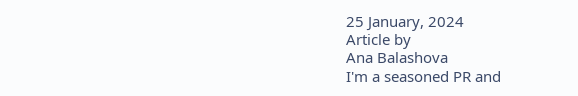25 January, 2024
Article by
Ana Balashova
I'm a seasoned PR and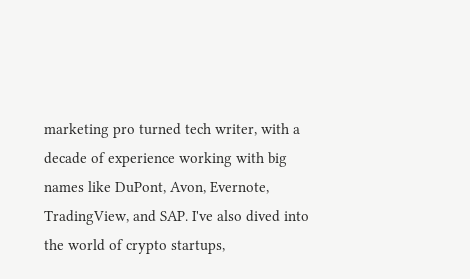marketing pro turned tech writer, with a decade of experience working with big names like DuPont, Avon, Evernote, TradingView, and SAP. I've also dived into the world of crypto startups,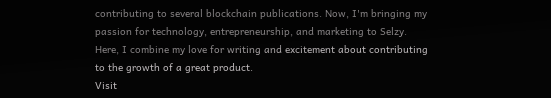contributing to several blockchain publications. Now, I'm bringing my passion for technology, entrepreneurship, and marketing to Selzy. Here, I combine my love for writing and excitement about contributing to the growth of a great product.
Visit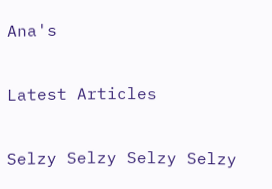Ana's

Latest Articles

Selzy Selzy Selzy Selzy